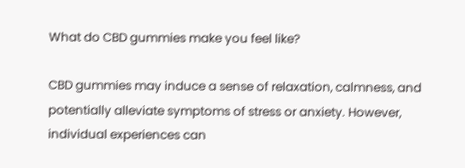What do CBD gummies make you feel like?

CBD gummies may induce a sense of relaxation, calmness, and potentially alleviate symptoms of stress or anxiety. However, individual experiences can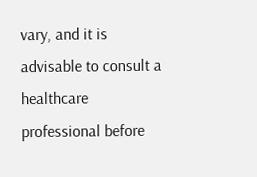vary, and it is advisable to consult a healthcare professional before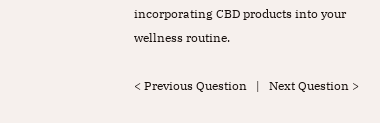incorporating CBD products into your wellness routine.

< Previous Question   |   Next Question >